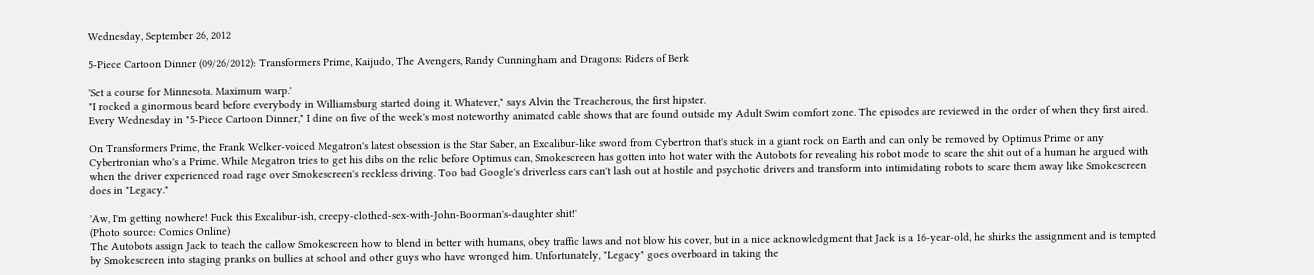Wednesday, September 26, 2012

5-Piece Cartoon Dinner (09/26/2012): Transformers Prime, Kaijudo, The Avengers, Randy Cunningham and Dragons: Riders of Berk

'Set a course for Minnesota. Maximum warp.'
"I rocked a ginormous beard before everybody in Williamsburg started doing it. Whatever," says Alvin the Treacherous, the first hipster.
Every Wednesday in "5-Piece Cartoon Dinner," I dine on five of the week's most noteworthy animated cable shows that are found outside my Adult Swim comfort zone. The episodes are reviewed in the order of when they first aired.

On Transformers Prime, the Frank Welker-voiced Megatron's latest obsession is the Star Saber, an Excalibur-like sword from Cybertron that's stuck in a giant rock on Earth and can only be removed by Optimus Prime or any Cybertronian who's a Prime. While Megatron tries to get his dibs on the relic before Optimus can, Smokescreen has gotten into hot water with the Autobots for revealing his robot mode to scare the shit out of a human he argued with when the driver experienced road rage over Smokescreen's reckless driving. Too bad Google's driverless cars can't lash out at hostile and psychotic drivers and transform into intimidating robots to scare them away like Smokescreen does in "Legacy."

'Aw, I'm getting nowhere! Fuck this Excalibur-ish, creepy-clothed-sex-with-John-Boorman's-daughter shit!'
(Photo source: Comics Online)
The Autobots assign Jack to teach the callow Smokescreen how to blend in better with humans, obey traffic laws and not blow his cover, but in a nice acknowledgment that Jack is a 16-year-old, he shirks the assignment and is tempted by Smokescreen into staging pranks on bullies at school and other guys who have wronged him. Unfortunately, "Legacy" goes overboard in taking the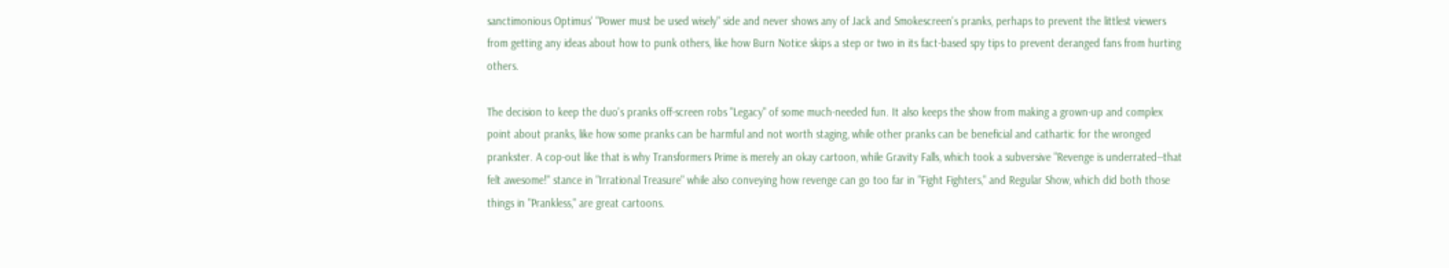sanctimonious Optimus' "Power must be used wisely" side and never shows any of Jack and Smokescreen's pranks, perhaps to prevent the littlest viewers from getting any ideas about how to punk others, like how Burn Notice skips a step or two in its fact-based spy tips to prevent deranged fans from hurting others.

The decision to keep the duo's pranks off-screen robs "Legacy" of some much-needed fun. It also keeps the show from making a grown-up and complex point about pranks, like how some pranks can be harmful and not worth staging, while other pranks can be beneficial and cathartic for the wronged prankster. A cop-out like that is why Transformers Prime is merely an okay cartoon, while Gravity Falls, which took a subversive "Revenge is underrated--that felt awesome!" stance in "Irrational Treasure" while also conveying how revenge can go too far in "Fight Fighters," and Regular Show, which did both those things in "Prankless," are great cartoons.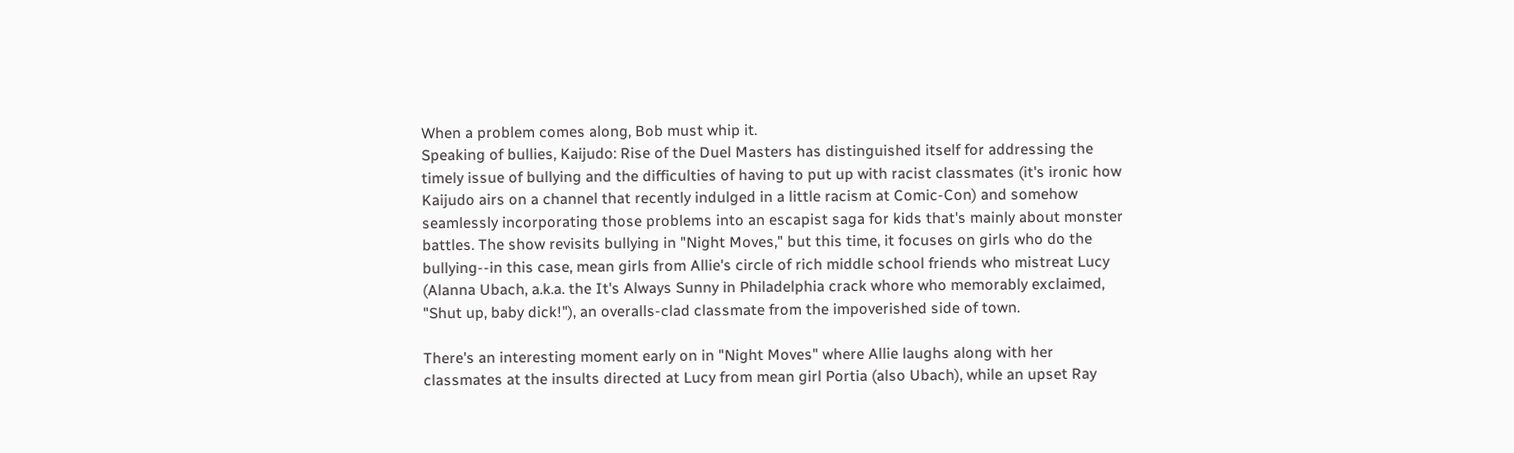When a problem comes along, Bob must whip it.
Speaking of bullies, Kaijudo: Rise of the Duel Masters has distinguished itself for addressing the timely issue of bullying and the difficulties of having to put up with racist classmates (it's ironic how Kaijudo airs on a channel that recently indulged in a little racism at Comic-Con) and somehow seamlessly incorporating those problems into an escapist saga for kids that's mainly about monster battles. The show revisits bullying in "Night Moves," but this time, it focuses on girls who do the bullying--in this case, mean girls from Allie's circle of rich middle school friends who mistreat Lucy (Alanna Ubach, a.k.a. the It's Always Sunny in Philadelphia crack whore who memorably exclaimed, "Shut up, baby dick!"), an overalls-clad classmate from the impoverished side of town.

There's an interesting moment early on in "Night Moves" where Allie laughs along with her classmates at the insults directed at Lucy from mean girl Portia (also Ubach), while an upset Ray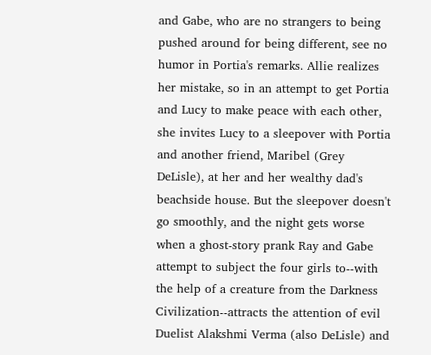and Gabe, who are no strangers to being pushed around for being different, see no humor in Portia's remarks. Allie realizes her mistake, so in an attempt to get Portia and Lucy to make peace with each other, she invites Lucy to a sleepover with Portia and another friend, Maribel (Grey DeLisle), at her and her wealthy dad's beachside house. But the sleepover doesn't go smoothly, and the night gets worse when a ghost-story prank Ray and Gabe attempt to subject the four girls to--with the help of a creature from the Darkness Civilization--attracts the attention of evil Duelist Alakshmi Verma (also DeLisle) and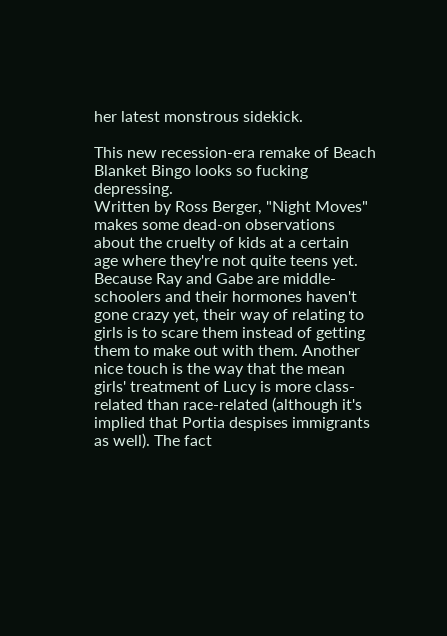her latest monstrous sidekick.

This new recession-era remake of Beach Blanket Bingo looks so fucking depressing.
Written by Ross Berger, "Night Moves" makes some dead-on observations about the cruelty of kids at a certain age where they're not quite teens yet. Because Ray and Gabe are middle-schoolers and their hormones haven't gone crazy yet, their way of relating to girls is to scare them instead of getting them to make out with them. Another nice touch is the way that the mean girls' treatment of Lucy is more class-related than race-related (although it's implied that Portia despises immigrants as well). The fact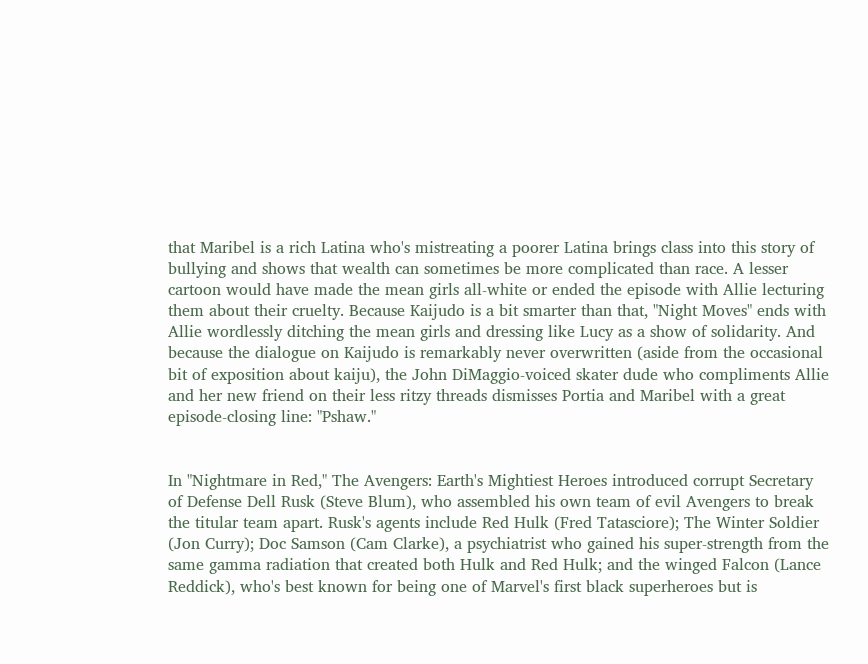that Maribel is a rich Latina who's mistreating a poorer Latina brings class into this story of bullying and shows that wealth can sometimes be more complicated than race. A lesser cartoon would have made the mean girls all-white or ended the episode with Allie lecturing them about their cruelty. Because Kaijudo is a bit smarter than that, "Night Moves" ends with Allie wordlessly ditching the mean girls and dressing like Lucy as a show of solidarity. And because the dialogue on Kaijudo is remarkably never overwritten (aside from the occasional bit of exposition about kaiju), the John DiMaggio-voiced skater dude who compliments Allie and her new friend on their less ritzy threads dismisses Portia and Maribel with a great episode-closing line: "Pshaw."


In "Nightmare in Red," The Avengers: Earth's Mightiest Heroes introduced corrupt Secretary of Defense Dell Rusk (Steve Blum), who assembled his own team of evil Avengers to break the titular team apart. Rusk's agents include Red Hulk (Fred Tatasciore); The Winter Soldier (Jon Curry); Doc Samson (Cam Clarke), a psychiatrist who gained his super-strength from the same gamma radiation that created both Hulk and Red Hulk; and the winged Falcon (Lance Reddick), who's best known for being one of Marvel's first black superheroes but is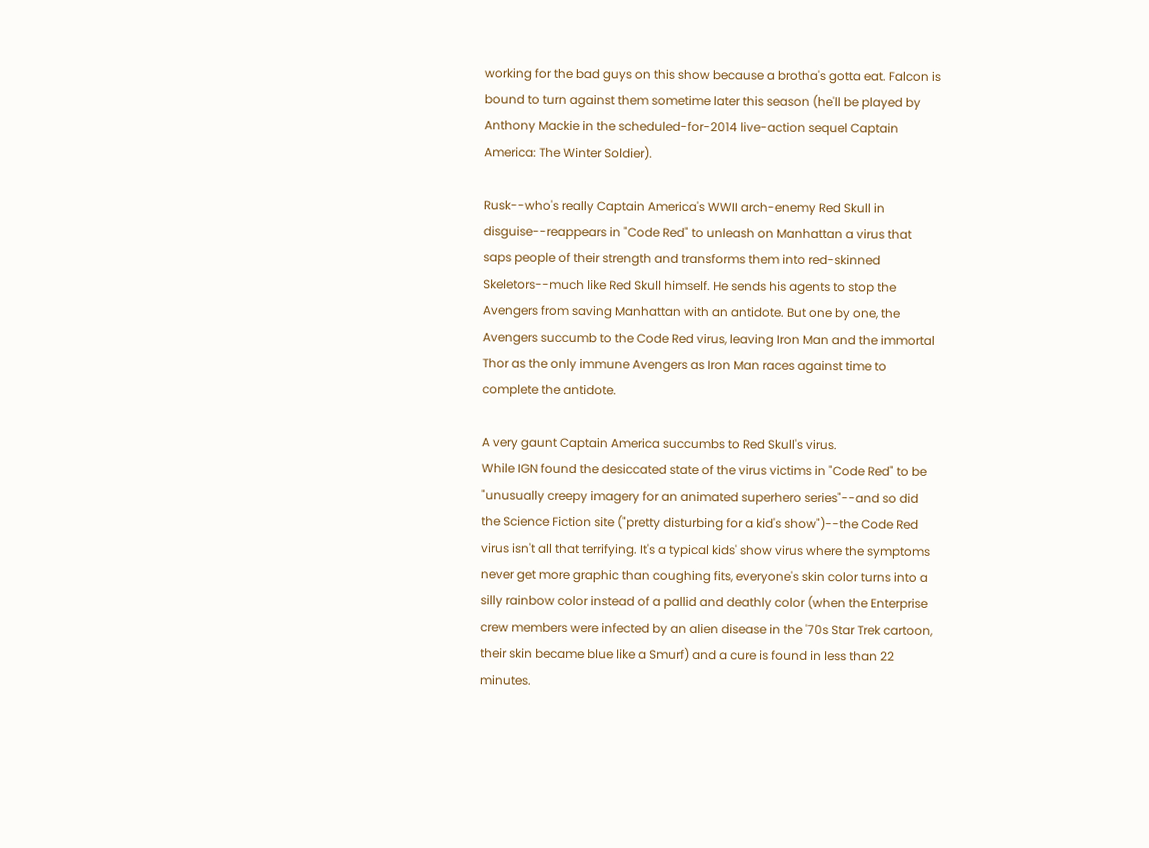working for the bad guys on this show because a brotha's gotta eat. Falcon is bound to turn against them sometime later this season (he'll be played by Anthony Mackie in the scheduled-for-2014 live-action sequel Captain America: The Winter Soldier).

Rusk--who's really Captain America's WWII arch-enemy Red Skull in disguise--reappears in "Code Red" to unleash on Manhattan a virus that saps people of their strength and transforms them into red-skinned Skeletors--much like Red Skull himself. He sends his agents to stop the Avengers from saving Manhattan with an antidote. But one by one, the Avengers succumb to the Code Red virus, leaving Iron Man and the immortal Thor as the only immune Avengers as Iron Man races against time to complete the antidote.

A very gaunt Captain America succumbs to Red Skull's virus.
While IGN found the desiccated state of the virus victims in "Code Red" to be "unusually creepy imagery for an animated superhero series"--and so did the Science Fiction site ("pretty disturbing for a kid's show")--the Code Red virus isn't all that terrifying. It's a typical kids' show virus where the symptoms never get more graphic than coughing fits, everyone's skin color turns into a silly rainbow color instead of a pallid and deathly color (when the Enterprise crew members were infected by an alien disease in the '70s Star Trek cartoon, their skin became blue like a Smurf) and a cure is found in less than 22 minutes.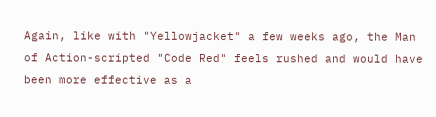Again, like with "Yellowjacket" a few weeks ago, the Man of Action-scripted "Code Red" feels rushed and would have been more effective as a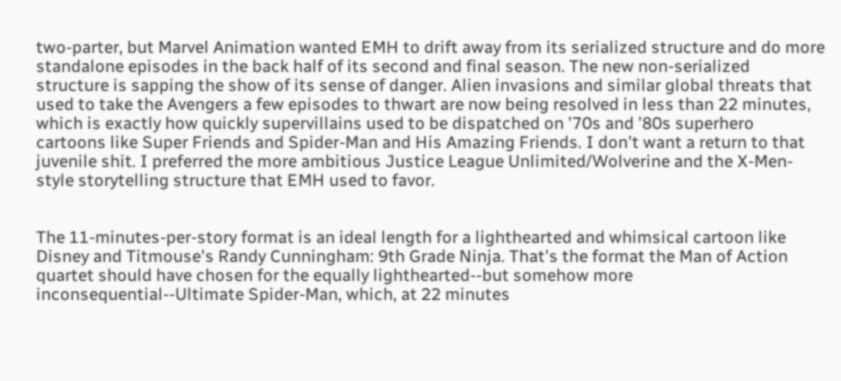two-parter, but Marvel Animation wanted EMH to drift away from its serialized structure and do more standalone episodes in the back half of its second and final season. The new non-serialized structure is sapping the show of its sense of danger. Alien invasions and similar global threats that used to take the Avengers a few episodes to thwart are now being resolved in less than 22 minutes, which is exactly how quickly supervillains used to be dispatched on '70s and '80s superhero cartoons like Super Friends and Spider-Man and His Amazing Friends. I don't want a return to that juvenile shit. I preferred the more ambitious Justice League Unlimited/Wolverine and the X-Men-style storytelling structure that EMH used to favor.


The 11-minutes-per-story format is an ideal length for a lighthearted and whimsical cartoon like Disney and Titmouse's Randy Cunningham: 9th Grade Ninja. That's the format the Man of Action quartet should have chosen for the equally lighthearted--but somehow more inconsequential--Ultimate Spider-Man, which, at 22 minutes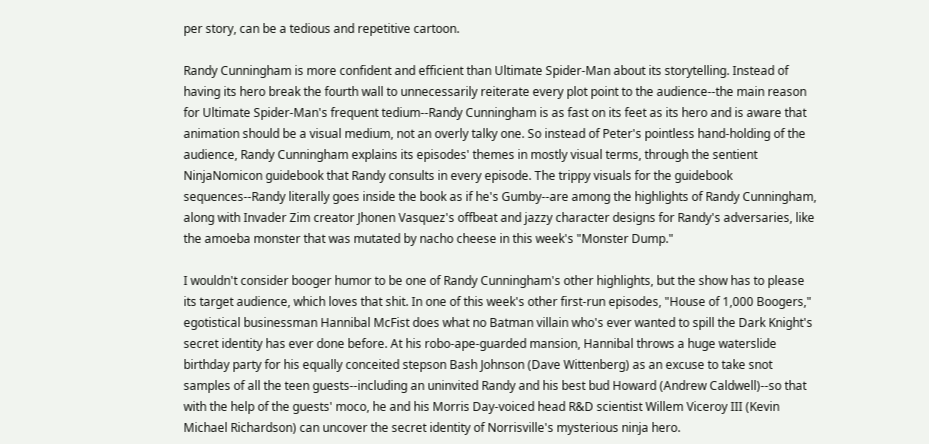per story, can be a tedious and repetitive cartoon.

Randy Cunningham is more confident and efficient than Ultimate Spider-Man about its storytelling. Instead of having its hero break the fourth wall to unnecessarily reiterate every plot point to the audience--the main reason for Ultimate Spider-Man's frequent tedium--Randy Cunningham is as fast on its feet as its hero and is aware that animation should be a visual medium, not an overly talky one. So instead of Peter's pointless hand-holding of the audience, Randy Cunningham explains its episodes' themes in mostly visual terms, through the sentient NinjaNomicon guidebook that Randy consults in every episode. The trippy visuals for the guidebook sequences--Randy literally goes inside the book as if he's Gumby--are among the highlights of Randy Cunningham, along with Invader Zim creator Jhonen Vasquez's offbeat and jazzy character designs for Randy's adversaries, like the amoeba monster that was mutated by nacho cheese in this week's "Monster Dump."

I wouldn't consider booger humor to be one of Randy Cunningham's other highlights, but the show has to please its target audience, which loves that shit. In one of this week's other first-run episodes, "House of 1,000 Boogers," egotistical businessman Hannibal McFist does what no Batman villain who's ever wanted to spill the Dark Knight's secret identity has ever done before. At his robo-ape-guarded mansion, Hannibal throws a huge waterslide birthday party for his equally conceited stepson Bash Johnson (Dave Wittenberg) as an excuse to take snot samples of all the teen guests--including an uninvited Randy and his best bud Howard (Andrew Caldwell)--so that with the help of the guests' moco, he and his Morris Day-voiced head R&D scientist Willem Viceroy III (Kevin Michael Richardson) can uncover the secret identity of Norrisville's mysterious ninja hero.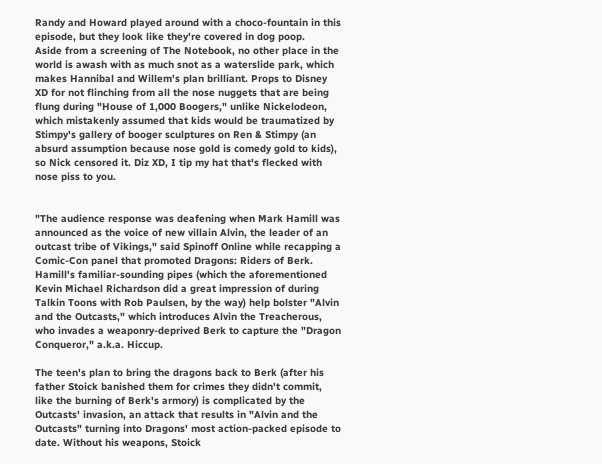Randy and Howard played around with a choco-fountain in this episode, but they look like they're covered in dog poop.
Aside from a screening of The Notebook, no other place in the world is awash with as much snot as a waterslide park, which makes Hannibal and Willem's plan brilliant. Props to Disney XD for not flinching from all the nose nuggets that are being flung during "House of 1,000 Boogers," unlike Nickelodeon, which mistakenly assumed that kids would be traumatized by Stimpy's gallery of booger sculptures on Ren & Stimpy (an absurd assumption because nose gold is comedy gold to kids), so Nick censored it. Diz XD, I tip my hat that's flecked with nose piss to you.


"The audience response was deafening when Mark Hamill was announced as the voice of new villain Alvin, the leader of an outcast tribe of Vikings," said Spinoff Online while recapping a Comic-Con panel that promoted Dragons: Riders of Berk. Hamill's familiar-sounding pipes (which the aforementioned Kevin Michael Richardson did a great impression of during Talkin Toons with Rob Paulsen, by the way) help bolster "Alvin and the Outcasts," which introduces Alvin the Treacherous, who invades a weaponry-deprived Berk to capture the "Dragon Conqueror," a.k.a. Hiccup.

The teen's plan to bring the dragons back to Berk (after his father Stoick banished them for crimes they didn't commit, like the burning of Berk's armory) is complicated by the Outcasts' invasion, an attack that results in "Alvin and the Outcasts" turning into Dragons' most action-packed episode to date. Without his weapons, Stoick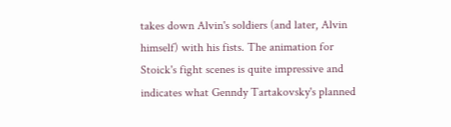takes down Alvin's soldiers (and later, Alvin himself) with his fists. The animation for Stoick's fight scenes is quite impressive and indicates what Genndy Tartakovsky's planned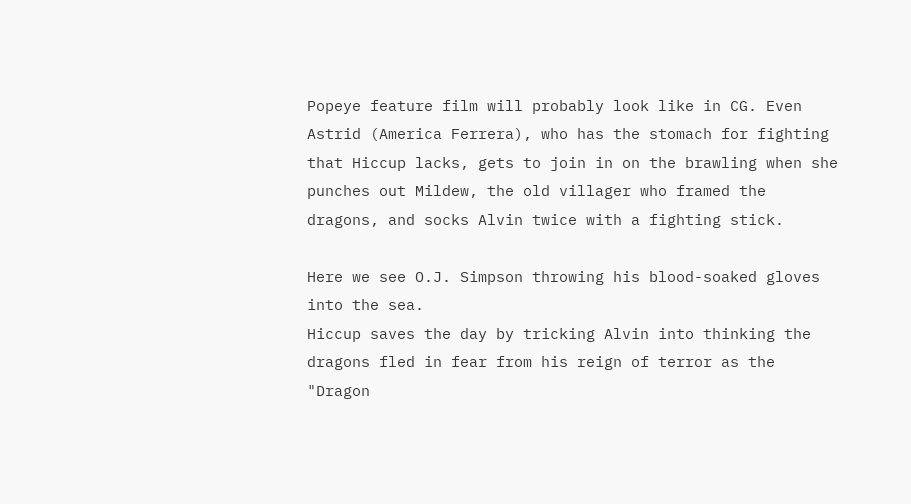Popeye feature film will probably look like in CG. Even Astrid (America Ferrera), who has the stomach for fighting that Hiccup lacks, gets to join in on the brawling when she punches out Mildew, the old villager who framed the dragons, and socks Alvin twice with a fighting stick.

Here we see O.J. Simpson throwing his blood-soaked gloves into the sea.
Hiccup saves the day by tricking Alvin into thinking the dragons fled in fear from his reign of terror as the "Dragon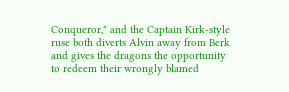Conqueror," and the Captain Kirk-style ruse both diverts Alvin away from Berk and gives the dragons the opportunity to redeem their wrongly blamed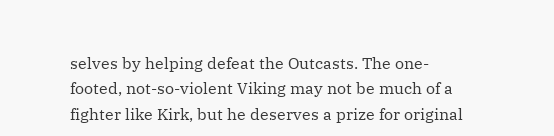selves by helping defeat the Outcasts. The one-footed, not-so-violent Viking may not be much of a fighter like Kirk, but he deserves a prize for original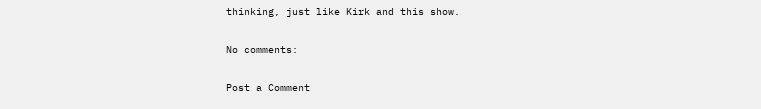thinking, just like Kirk and this show.

No comments:

Post a Comment